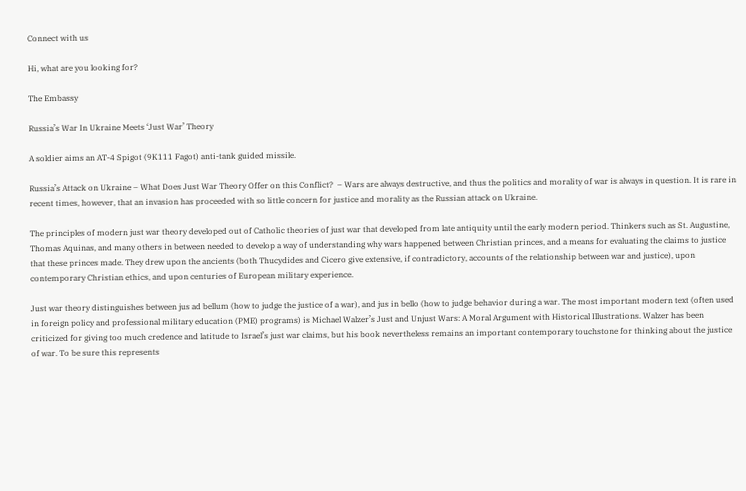Connect with us

Hi, what are you looking for?

The Embassy

Russia’s War In Ukraine Meets ‘Just War’ Theory

A soldier aims an AT-4 Spigot (9K111 Fagot) anti-tank guided missile.

Russia’s Attack on Ukraine – What Does Just War Theory Offer on this Conflict?  – Wars are always destructive, and thus the politics and morality of war is always in question. It is rare in recent times, however, that an invasion has proceeded with so little concern for justice and morality as the Russian attack on Ukraine.

The principles of modern just war theory developed out of Catholic theories of just war that developed from late antiquity until the early modern period. Thinkers such as St. Augustine, Thomas Aquinas, and many others in between needed to develop a way of understanding why wars happened between Christian princes, and a means for evaluating the claims to justice that these princes made. They drew upon the ancients (both Thucydides and Cicero give extensive, if contradictory, accounts of the relationship between war and justice), upon contemporary Christian ethics, and upon centuries of European military experience.

Just war theory distinguishes between jus ad bellum (how to judge the justice of a war), and jus in bello (how to judge behavior during a war. The most important modern text (often used in foreign policy and professional military education (PME) programs) is Michael Walzer’s Just and Unjust Wars: A Moral Argument with Historical Illustrations. Walzer has been criticized for giving too much credence and latitude to Israel’s just war claims, but his book nevertheless remains an important contemporary touchstone for thinking about the justice of war. To be sure this represents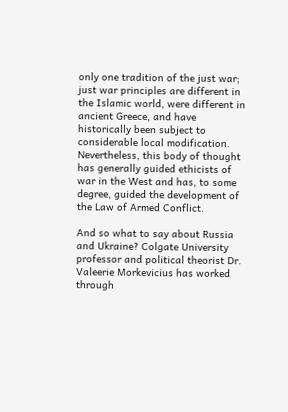only one tradition of the just war; just war principles are different in the Islamic world, were different in ancient Greece, and have historically been subject to considerable local modification. Nevertheless, this body of thought has generally guided ethicists of war in the West and has, to some degree, guided the development of the Law of Armed Conflict.

And so what to say about Russia and Ukraine? Colgate University professor and political theorist Dr. Valeerie Morkevicius has worked through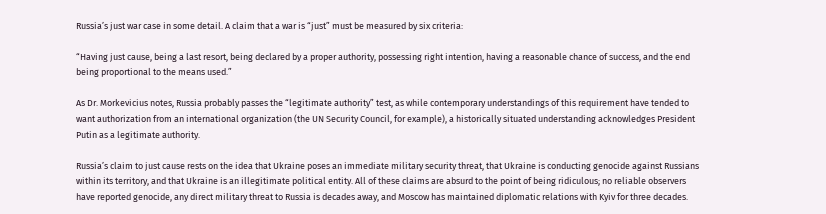Russia’s just war case in some detail. A claim that a war is “just” must be measured by six criteria:

“Having just cause, being a last resort, being declared by a proper authority, possessing right intention, having a reasonable chance of success, and the end being proportional to the means used.”

As Dr. Morkevicius notes, Russia probably passes the “legitimate authority” test, as while contemporary understandings of this requirement have tended to want authorization from an international organization (the UN Security Council, for example), a historically situated understanding acknowledges President Putin as a legitimate authority.

Russia’s claim to just cause rests on the idea that Ukraine poses an immediate military security threat, that Ukraine is conducting genocide against Russians within its territory, and that Ukraine is an illegitimate political entity. All of these claims are absurd to the point of being ridiculous; no reliable observers have reported genocide, any direct military threat to Russia is decades away, and Moscow has maintained diplomatic relations with Kyiv for three decades.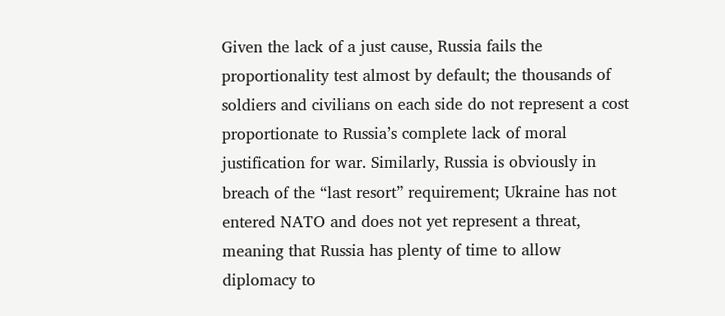Given the lack of a just cause, Russia fails the proportionality test almost by default; the thousands of soldiers and civilians on each side do not represent a cost proportionate to Russia’s complete lack of moral justification for war. Similarly, Russia is obviously in breach of the “last resort” requirement; Ukraine has not entered NATO and does not yet represent a threat, meaning that Russia has plenty of time to allow diplomacy to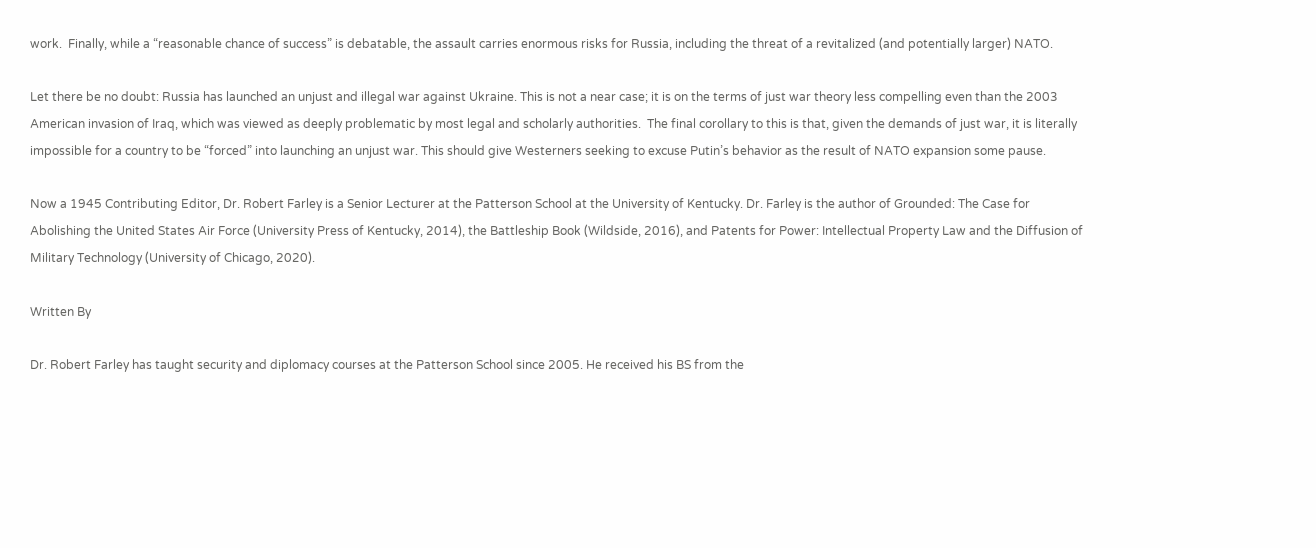work.  Finally, while a “reasonable chance of success” is debatable, the assault carries enormous risks for Russia, including the threat of a revitalized (and potentially larger) NATO.

Let there be no doubt: Russia has launched an unjust and illegal war against Ukraine. This is not a near case; it is on the terms of just war theory less compelling even than the 2003 American invasion of Iraq, which was viewed as deeply problematic by most legal and scholarly authorities.  The final corollary to this is that, given the demands of just war, it is literally impossible for a country to be “forced” into launching an unjust war. This should give Westerners seeking to excuse Putin’s behavior as the result of NATO expansion some pause.

Now a 1945 Contributing Editor, Dr. Robert Farley is a Senior Lecturer at the Patterson School at the University of Kentucky. Dr. Farley is the author of Grounded: The Case for Abolishing the United States Air Force (University Press of Kentucky, 2014), the Battleship Book (Wildside, 2016), and Patents for Power: Intellectual Property Law and the Diffusion of Military Technology (University of Chicago, 2020).

Written By

Dr. Robert Farley has taught security and diplomacy courses at the Patterson School since 2005. He received his BS from the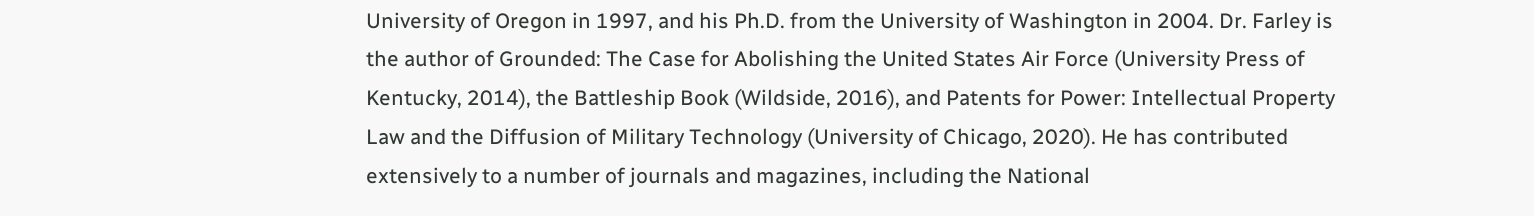University of Oregon in 1997, and his Ph.D. from the University of Washington in 2004. Dr. Farley is the author of Grounded: The Case for Abolishing the United States Air Force (University Press of Kentucky, 2014), the Battleship Book (Wildside, 2016), and Patents for Power: Intellectual Property Law and the Diffusion of Military Technology (University of Chicago, 2020). He has contributed extensively to a number of journals and magazines, including the National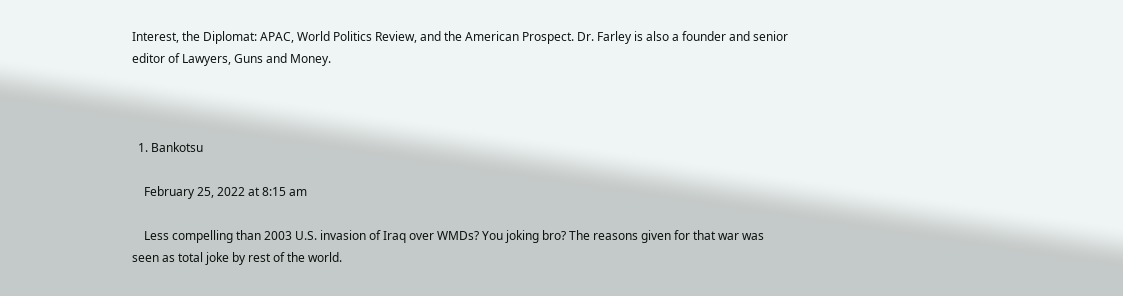Interest, the Diplomat: APAC, World Politics Review, and the American Prospect. Dr. Farley is also a founder and senior editor of Lawyers, Guns and Money.



  1. Bankotsu

    February 25, 2022 at 8:15 am

    Less compelling than 2003 U.S. invasion of Iraq over WMDs? You joking bro? The reasons given for that war was seen as total joke by rest of the world.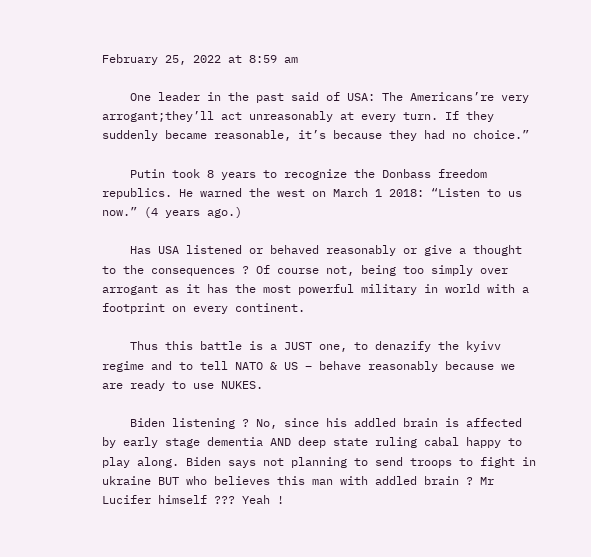February 25, 2022 at 8:59 am

    One leader in the past said of USA: The Americans’re very arrogant;they’ll act unreasonably at every turn. If they suddenly became reasonable, it’s because they had no choice.”

    Putin took 8 years to recognize the Donbass freedom republics. He warned the west on March 1 2018: “Listen to us now.” (4 years ago.)

    Has USA listened or behaved reasonably or give a thought to the consequences ? Of course not, being too simply over arrogant as it has the most powerful military in world with a footprint on every continent.

    Thus this battle is a JUST one, to denazify the kyivv regime and to tell NATO & US – behave reasonably because we are ready to use NUKES.

    Biden listening ? No, since his addled brain is affected by early stage dementia AND deep state ruling cabal happy to play along. Biden says not planning to send troops to fight in ukraine BUT who believes this man with addled brain ? Mr Lucifer himself ??? Yeah !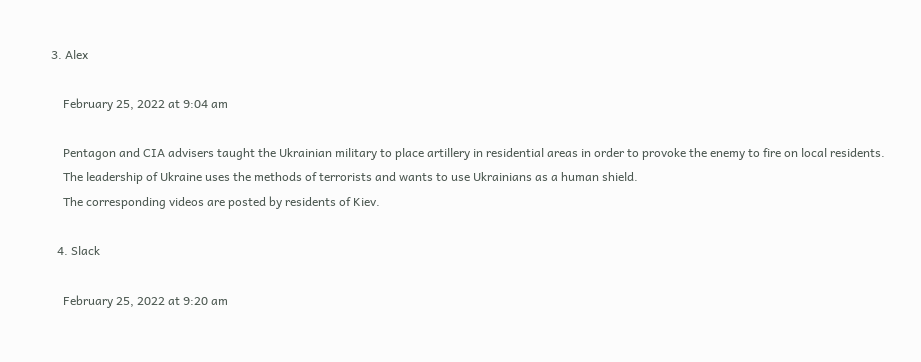3. Alex

    February 25, 2022 at 9:04 am

    Pentagon and CIA advisers taught the Ukrainian military to place artillery in residential areas in order to provoke the enemy to fire on local residents.
    The leadership of Ukraine uses the methods of terrorists and wants to use Ukrainians as a human shield.
    The corresponding videos are posted by residents of Kiev.

  4. Slack

    February 25, 2022 at 9:20 am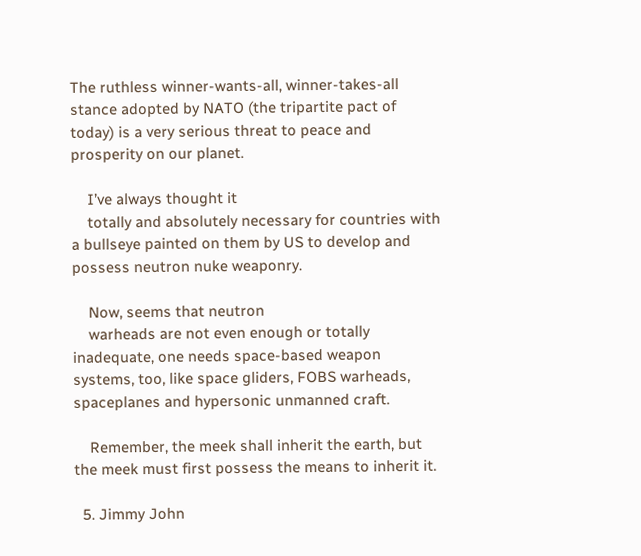The ruthless winner-wants-all, winner-takes-all stance adopted by NATO (the tripartite pact of today) is a very serious threat to peace and prosperity on our planet.

    I’ve always thought it
    totally and absolutely necessary for countries with a bullseye painted on them by US to develop and possess neutron nuke weaponry.

    Now, seems that neutron
    warheads are not even enough or totally inadequate, one needs space-based weapon systems, too, like space gliders, FOBS warheads, spaceplanes and hypersonic unmanned craft.

    Remember, the meek shall inherit the earth, but the meek must first possess the means to inherit it.

  5. Jimmy John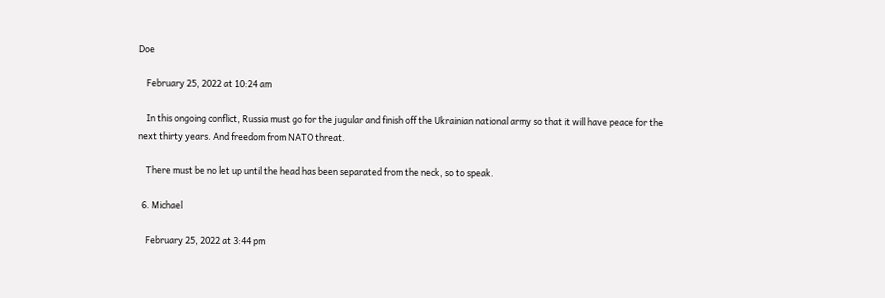Doe

    February 25, 2022 at 10:24 am

    In this ongoing conflict, Russia must go for the jugular and finish off the Ukrainian national army so that it will have peace for the next thirty years. And freedom from NATO threat.

    There must be no let up until the head has been separated from the neck, so to speak.

  6. Michael

    February 25, 2022 at 3:44 pm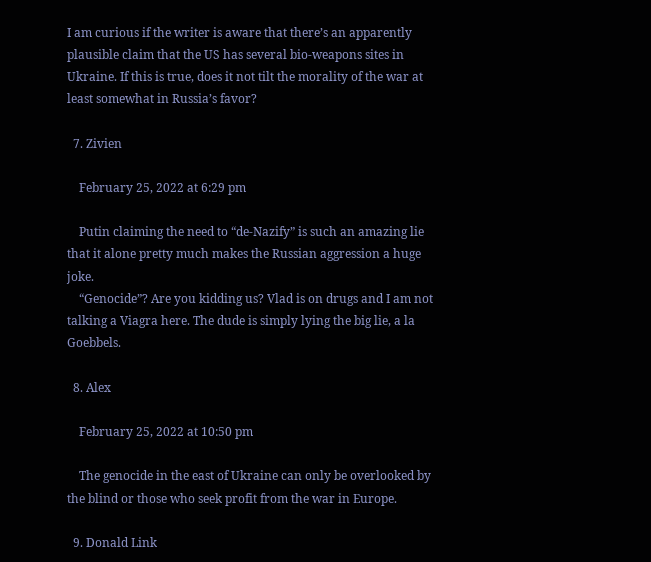I am curious if the writer is aware that there’s an apparently plausible claim that the US has several bio-weapons sites in Ukraine. If this is true, does it not tilt the morality of the war at least somewhat in Russia’s favor?

  7. Zivien

    February 25, 2022 at 6:29 pm

    Putin claiming the need to “de-Nazify” is such an amazing lie that it alone pretty much makes the Russian aggression a huge joke.
    “Genocide”? Are you kidding us? Vlad is on drugs and I am not talking a Viagra here. The dude is simply lying the big lie, a la Goebbels.

  8. Alex

    February 25, 2022 at 10:50 pm

    The genocide in the east of Ukraine can only be overlooked by the blind or those who seek profit from the war in Europe.

  9. Donald Link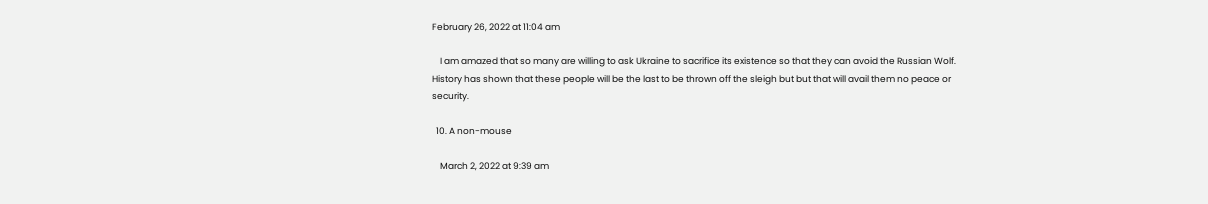February 26, 2022 at 11:04 am

    I am amazed that so many are willing to ask Ukraine to sacrifice its existence so that they can avoid the Russian Wolf. History has shown that these people will be the last to be thrown off the sleigh but but that will avail them no peace or security.

  10. A non-mouse

    March 2, 2022 at 9:39 am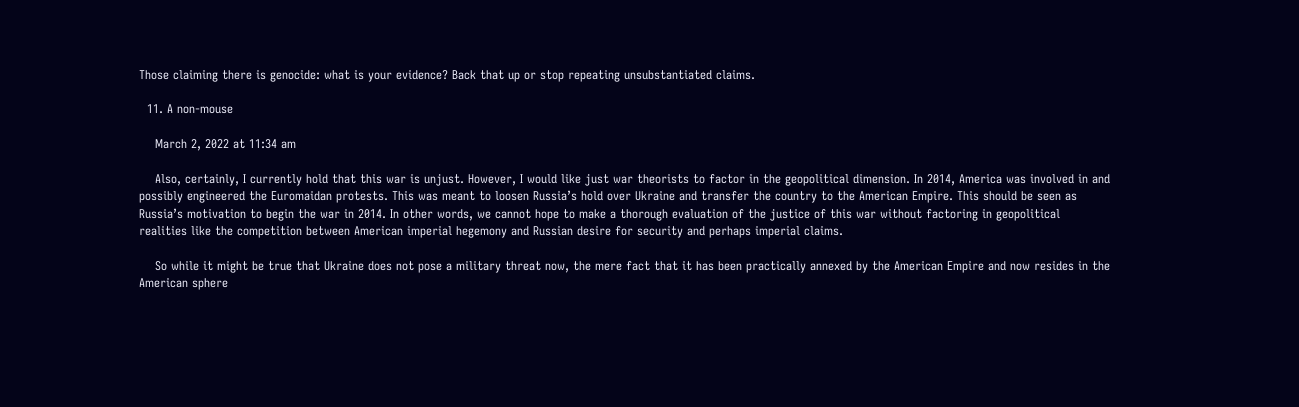Those claiming there is genocide: what is your evidence? Back that up or stop repeating unsubstantiated claims.

  11. A non-mouse

    March 2, 2022 at 11:34 am

    Also, certainly, I currently hold that this war is unjust. However, I would like just war theorists to factor in the geopolitical dimension. In 2014, America was involved in and possibly engineered the Euromaidan protests. This was meant to loosen Russia’s hold over Ukraine and transfer the country to the American Empire. This should be seen as Russia’s motivation to begin the war in 2014. In other words, we cannot hope to make a thorough evaluation of the justice of this war without factoring in geopolitical realities like the competition between American imperial hegemony and Russian desire for security and perhaps imperial claims.

    So while it might be true that Ukraine does not pose a military threat now, the mere fact that it has been practically annexed by the American Empire and now resides in the American sphere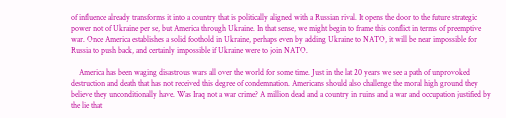of influence already transforms it into a country that is politically aligned with a Russian rival. It opens the door to the future strategic power not of Ukraine per se, but America through Ukraine. In that sense, we might begin to frame this conflict in terms of preemptive war. Once America establishes a solid foothold in Ukraine, perhaps even by adding Ukraine to NATO, it will be near impossible for Russia to push back, and certainly impossible if Ukraine were to join NATO.

    America has been waging disastrous wars all over the world for some time. Just in the lat 20 years we see a path of unprovoked destruction and death that has not received this degree of condemnation. Americans should also challenge the moral high ground they believe they unconditionally have. Was Iraq not a war crime? A million dead and a country in ruins and a war and occupation justified by the lie that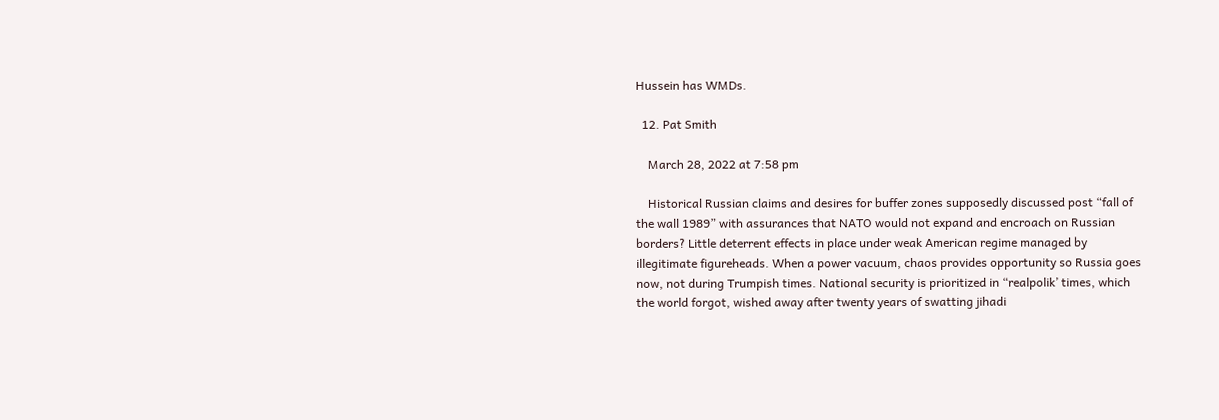Hussein has WMDs.

  12. Pat Smith

    March 28, 2022 at 7:58 pm

    Historical Russian claims and desires for buffer zones supposedly discussed post “fall of the wall 1989” with assurances that NATO would not expand and encroach on Russian borders? Little deterrent effects in place under weak American regime managed by illegitimate figureheads. When a power vacuum, chaos provides opportunity so Russia goes now, not during Trumpish times. National security is prioritized in “realpolik’ times, which the world forgot, wished away after twenty years of swatting jihadi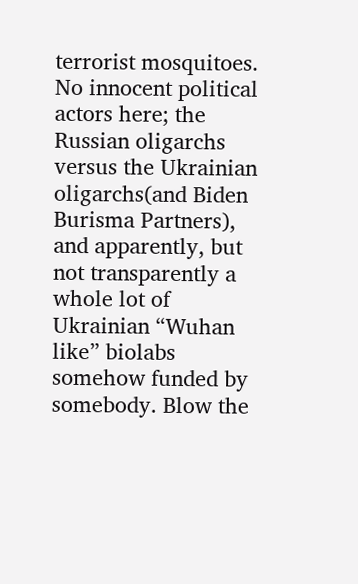terrorist mosquitoes. No innocent political actors here; the Russian oligarchs versus the Ukrainian oligarchs(and Biden Burisma Partners), and apparently, but not transparently a whole lot of Ukrainian “Wuhan like” biolabs somehow funded by somebody. Blow the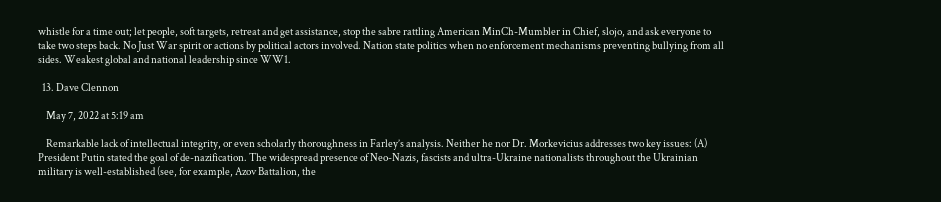whistle for a time out; let people, soft targets, retreat and get assistance, stop the sabre rattling American MinCh-Mumbler in Chief, slojo, and ask everyone to take two steps back. No Just War spirit or actions by political actors involved. Nation state politics when no enforcement mechanisms preventing bullying from all sides. Weakest global and national leadership since WW1.

  13. Dave Clennon

    May 7, 2022 at 5:19 am

    Remarkable lack of intellectual integrity, or even scholarly thoroughness in Farley’s analysis. Neither he nor Dr. Morkevicius addresses two key issues: (A) President Putin stated the goal of de-nazification. The widespread presence of Neo-Nazis, fascists and ultra-Ukraine nationalists throughout the Ukrainian military is well-established (see, for example, Azov Battalion, the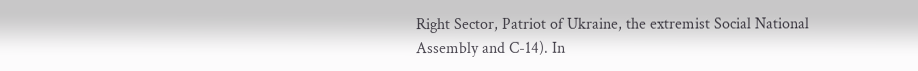Right Sector, Patriot of Ukraine, the extremist Social National Assembly and C-14). In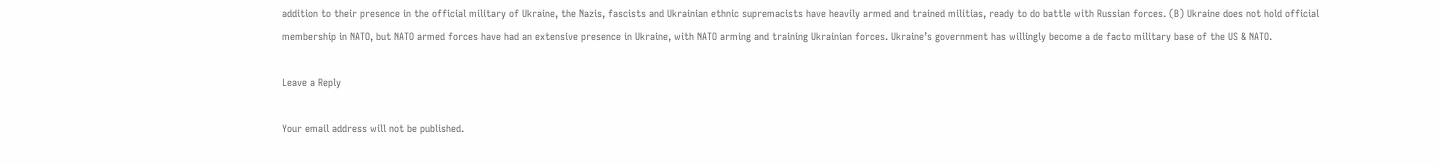addition to their presence in the official military of Ukraine, the Nazis, fascists and Ukrainian ethnic supremacists have heavily armed and trained militias, ready to do battle with Russian forces. (B) Ukraine does not hold official membership in NATO, but NATO armed forces have had an extensive presence in Ukraine, with NATO arming and training Ukrainian forces. Ukraine’s government has willingly become a de facto military base of the US & NATO.

Leave a Reply

Your email address will not be published.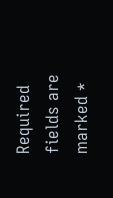Required fields are marked *